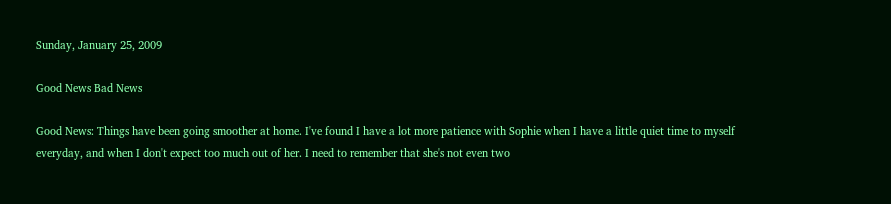Sunday, January 25, 2009

Good News Bad News

Good News: Things have been going smoother at home. I've found I have a lot more patience with Sophie when I have a little quiet time to myself everyday, and when I don't expect too much out of her. I need to remember that she's not even two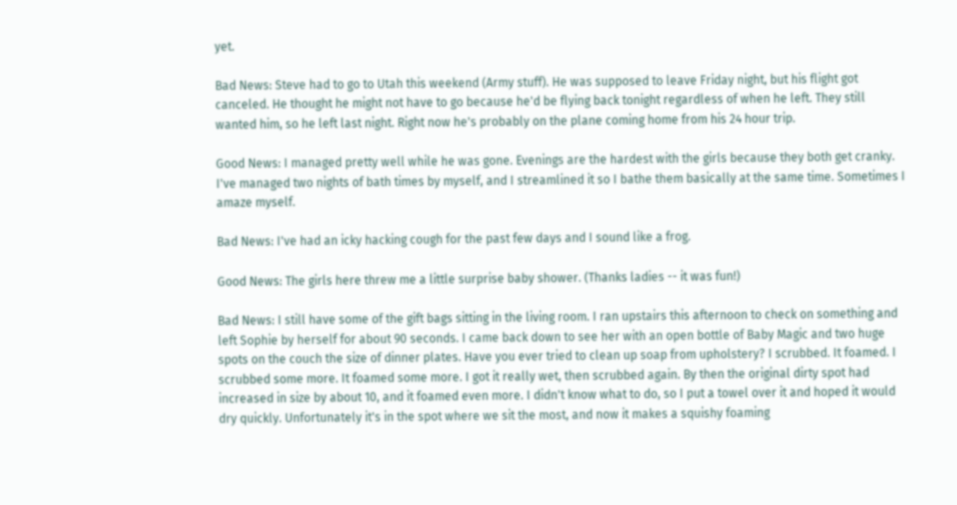yet.

Bad News: Steve had to go to Utah this weekend (Army stuff). He was supposed to leave Friday night, but his flight got canceled. He thought he might not have to go because he'd be flying back tonight regardless of when he left. They still wanted him, so he left last night. Right now he's probably on the plane coming home from his 24 hour trip.

Good News: I managed pretty well while he was gone. Evenings are the hardest with the girls because they both get cranky. I've managed two nights of bath times by myself, and I streamlined it so I bathe them basically at the same time. Sometimes I amaze myself.

Bad News: I've had an icky hacking cough for the past few days and I sound like a frog.

Good News: The girls here threw me a little surprise baby shower. (Thanks ladies -- it was fun!)

Bad News: I still have some of the gift bags sitting in the living room. I ran upstairs this afternoon to check on something and left Sophie by herself for about 90 seconds. I came back down to see her with an open bottle of Baby Magic and two huge spots on the couch the size of dinner plates. Have you ever tried to clean up soap from upholstery? I scrubbed. It foamed. I scrubbed some more. It foamed some more. I got it really wet, then scrubbed again. By then the original dirty spot had increased in size by about 10, and it foamed even more. I didn't know what to do, so I put a towel over it and hoped it would dry quickly. Unfortunately it's in the spot where we sit the most, and now it makes a squishy foaming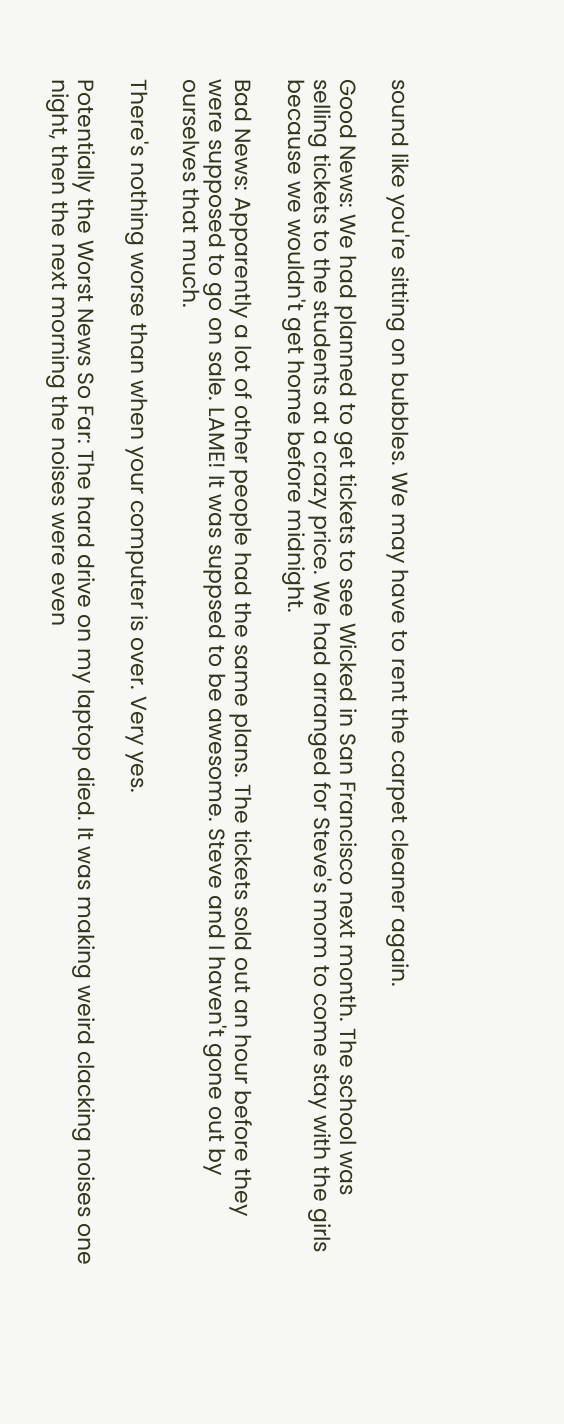sound like you're sitting on bubbles. We may have to rent the carpet cleaner again.

Good News: We had planned to get tickets to see Wicked in San Francisco next month. The school was selling tickets to the students at a crazy price. We had arranged for Steve's mom to come stay with the girls because we wouldn't get home before midnight.

Bad News: Apparently a lot of other people had the same plans. The tickets sold out an hour before they were supposed to go on sale. LAME! It was suppsed to be awesome. Steve and I haven't gone out by ourselves that much.

There's nothing worse than when your computer is over. Very yes.

Potentially the Worst News So Far: The hard drive on my laptop died. It was making weird clacking noises one night, then the next morning the noises were even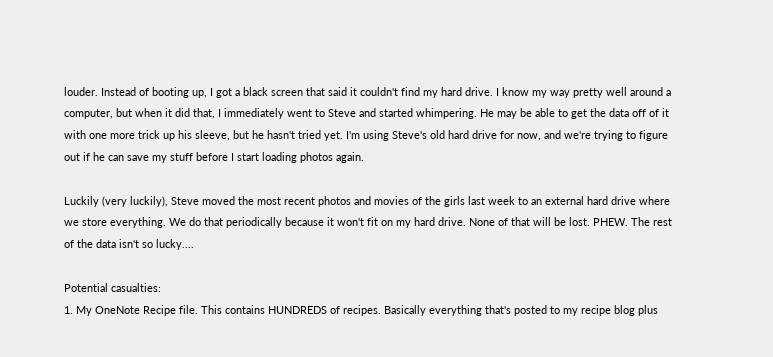louder. Instead of booting up, I got a black screen that said it couldn't find my hard drive. I know my way pretty well around a computer, but when it did that, I immediately went to Steve and started whimpering. He may be able to get the data off of it with one more trick up his sleeve, but he hasn't tried yet. I'm using Steve's old hard drive for now, and we're trying to figure out if he can save my stuff before I start loading photos again.

Luckily (very luckily), Steve moved the most recent photos and movies of the girls last week to an external hard drive where we store everything. We do that periodically because it won't fit on my hard drive. None of that will be lost. PHEW. The rest of the data isn't so lucky....

Potential casualties:
1. My OneNote Recipe file. This contains HUNDREDS of recipes. Basically everything that's posted to my recipe blog plus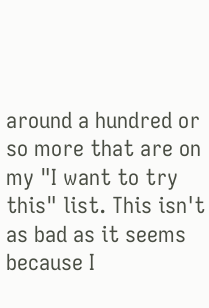around a hundred or so more that are on my "I want to try this" list. This isn't as bad as it seems because I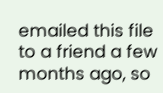emailed this file to a friend a few months ago, so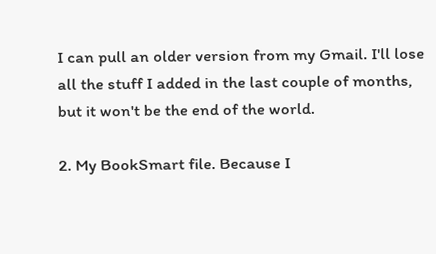I can pull an older version from my Gmail. I'll lose all the stuff I added in the last couple of months, but it won't be the end of the world.

2. My BookSmart file. Because I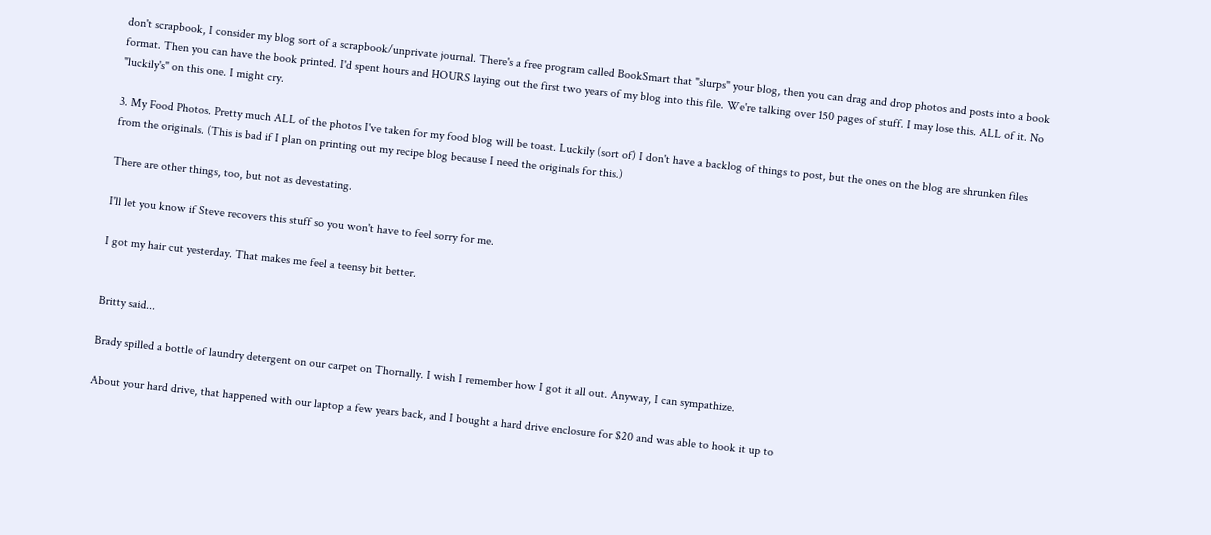don't scrapbook, I consider my blog sort of a scrapbook/unprivate journal. There's a free program called BookSmart that "slurps" your blog, then you can drag and drop photos and posts into a book format. Then you can have the book printed. I'd spent hours and HOURS laying out the first two years of my blog into this file. We're talking over 150 pages of stuff. I may lose this. ALL of it. No "luckily's" on this one. I might cry.

3. My Food Photos. Pretty much ALL of the photos I've taken for my food blog will be toast. Luckily (sort of) I don't have a backlog of things to post, but the ones on the blog are shrunken files from the originals. (This is bad if I plan on printing out my recipe blog because I need the originals for this.)

There are other things, too, but not as devestating.

I'll let you know if Steve recovers this stuff so you won't have to feel sorry for me.

I got my hair cut yesterday. That makes me feel a teensy bit better.


Britty said...

Brady spilled a bottle of laundry detergent on our carpet on Thornally. I wish I remember how I got it all out. Anyway, I can sympathize.

About your hard drive, that happened with our laptop a few years back, and I bought a hard drive enclosure for $20 and was able to hook it up to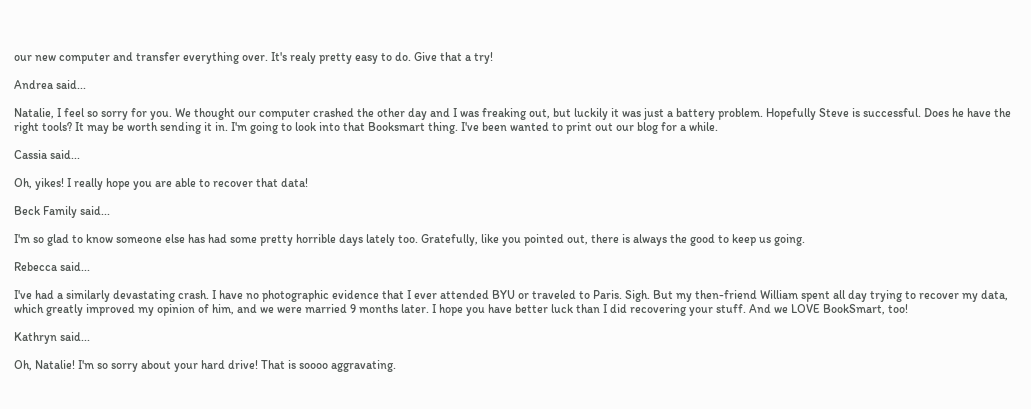our new computer and transfer everything over. It's realy pretty easy to do. Give that a try!

Andrea said...

Natalie, I feel so sorry for you. We thought our computer crashed the other day and I was freaking out, but luckily it was just a battery problem. Hopefully Steve is successful. Does he have the right tools? It may be worth sending it in. I'm going to look into that Booksmart thing. I've been wanted to print out our blog for a while.

Cassia said...

Oh, yikes! I really hope you are able to recover that data!

Beck Family said...

I'm so glad to know someone else has had some pretty horrible days lately too. Gratefully, like you pointed out, there is always the good to keep us going.

Rebecca said...

I've had a similarly devastating crash. I have no photographic evidence that I ever attended BYU or traveled to Paris. Sigh. But my then-friend William spent all day trying to recover my data, which greatly improved my opinion of him, and we were married 9 months later. I hope you have better luck than I did recovering your stuff. And we LOVE BookSmart, too!

Kathryn said...

Oh, Natalie! I'm so sorry about your hard drive! That is soooo aggravating.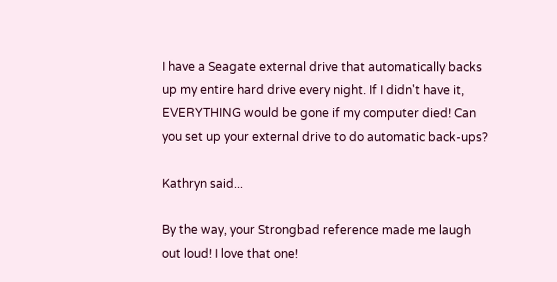I have a Seagate external drive that automatically backs up my entire hard drive every night. If I didn't have it, EVERYTHING would be gone if my computer died! Can you set up your external drive to do automatic back-ups?

Kathryn said...

By the way, your Strongbad reference made me laugh out loud! I love that one!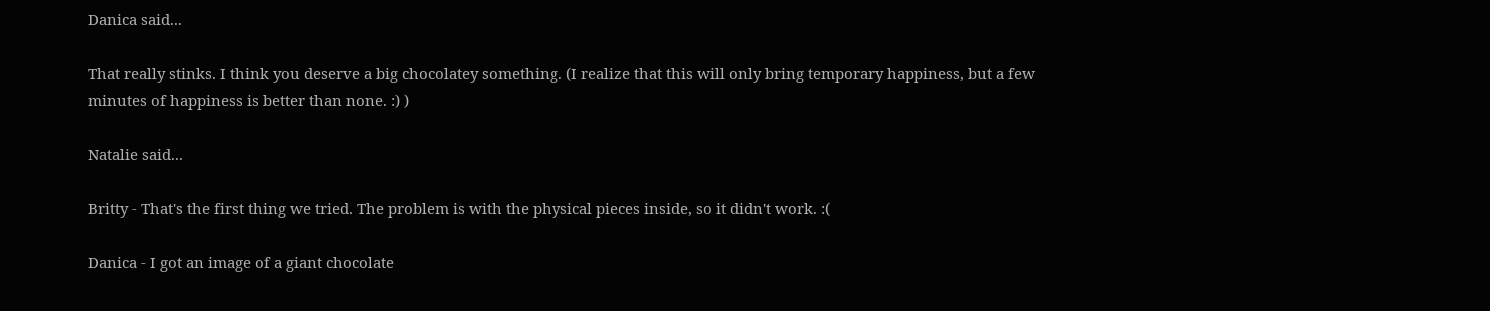Danica said...

That really stinks. I think you deserve a big chocolatey something. (I realize that this will only bring temporary happiness, but a few minutes of happiness is better than none. :) )

Natalie said...

Britty - That's the first thing we tried. The problem is with the physical pieces inside, so it didn't work. :(

Danica - I got an image of a giant chocolate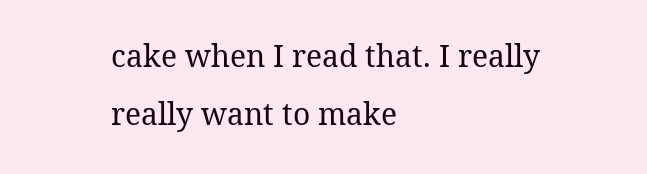cake when I read that. I really really want to make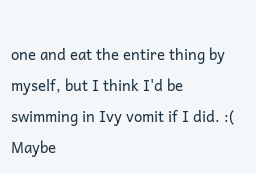one and eat the entire thing by myself, but I think I'd be swimming in Ivy vomit if I did. :( Maybe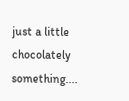just a little chocolately something....